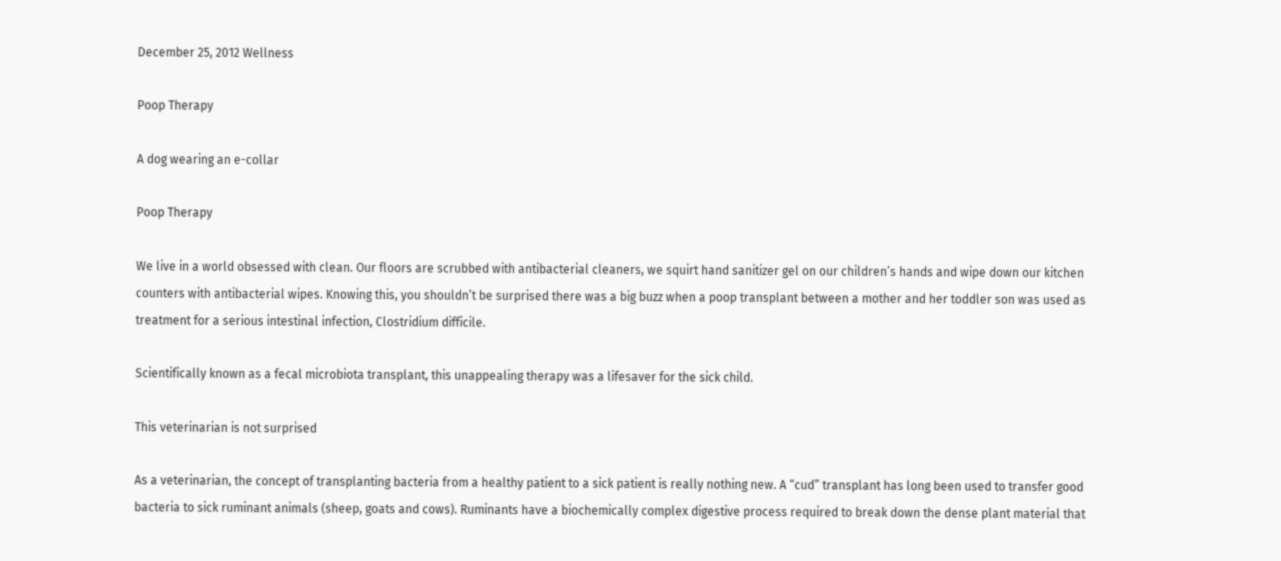December 25, 2012 Wellness

Poop Therapy

A dog wearing an e-collar

Poop Therapy

We live in a world obsessed with clean. Our floors are scrubbed with antibacterial cleaners, we squirt hand sanitizer gel on our children’s hands and wipe down our kitchen counters with antibacterial wipes. Knowing this, you shouldn’t be surprised there was a big buzz when a poop transplant between a mother and her toddler son was used as treatment for a serious intestinal infection, Clostridium difficile.

Scientifically known as a fecal microbiota transplant, this unappealing therapy was a lifesaver for the sick child.

This veterinarian is not surprised

As a veterinarian, the concept of transplanting bacteria from a healthy patient to a sick patient is really nothing new. A “cud” transplant has long been used to transfer good bacteria to sick ruminant animals (sheep, goats and cows). Ruminants have a biochemically complex digestive process required to break down the dense plant material that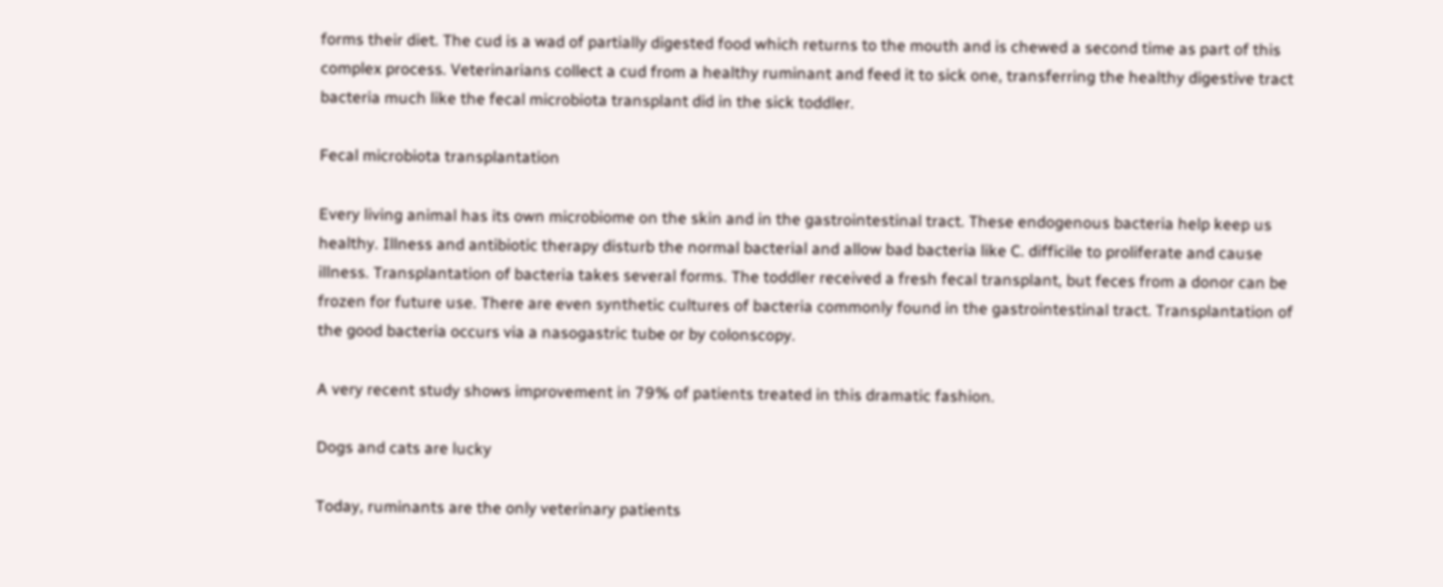forms their diet. The cud is a wad of partially digested food which returns to the mouth and is chewed a second time as part of this complex process. Veterinarians collect a cud from a healthy ruminant and feed it to sick one, transferring the healthy digestive tract bacteria much like the fecal microbiota transplant did in the sick toddler.

Fecal microbiota transplantation

Every living animal has its own microbiome on the skin and in the gastrointestinal tract. These endogenous bacteria help keep us healthy. Illness and antibiotic therapy disturb the normal bacterial and allow bad bacteria like C. difficile to proliferate and cause illness. Transplantation of bacteria takes several forms. The toddler received a fresh fecal transplant, but feces from a donor can be frozen for future use. There are even synthetic cultures of bacteria commonly found in the gastrointestinal tract. Transplantation of the good bacteria occurs via a nasogastric tube or by colonscopy.

A very recent study shows improvement in 79% of patients treated in this dramatic fashion.

Dogs and cats are lucky

Today, ruminants are the only veterinary patients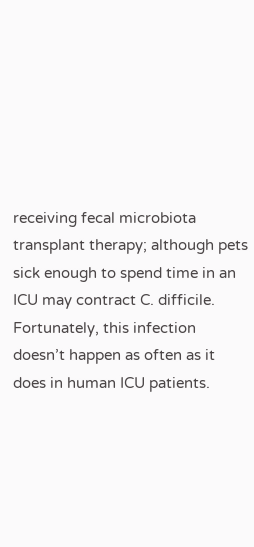receiving fecal microbiota transplant therapy; although pets sick enough to spend time in an ICU may contract C. difficile. Fortunately, this infection doesn’t happen as often as it does in human ICU patients.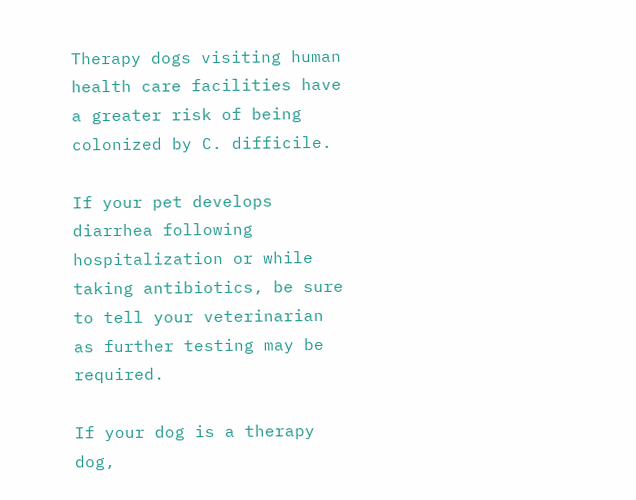Therapy dogs visiting human health care facilities have a greater risk of being colonized by C. difficile.

If your pet develops diarrhea following hospitalization or while taking antibiotics, be sure to tell your veterinarian as further testing may be required.

If your dog is a therapy dog,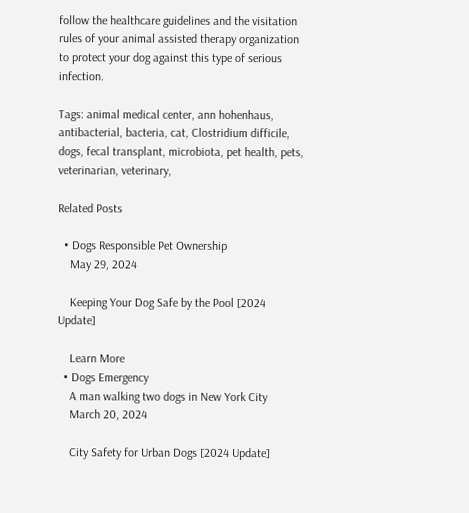follow the healthcare guidelines and the visitation rules of your animal assisted therapy organization to protect your dog against this type of serious infection.

Tags: animal medical center, ann hohenhaus, antibacterial, bacteria, cat, Clostridium difficile, dogs, fecal transplant, microbiota, pet health, pets, veterinarian, veterinary,

Related Posts

  • Dogs Responsible Pet Ownership
    May 29, 2024

    Keeping Your Dog Safe by the Pool [2024 Update]

    Learn More
  • Dogs Emergency
    A man walking two dogs in New York City
    March 20, 2024

    City Safety for Urban Dogs [2024 Update]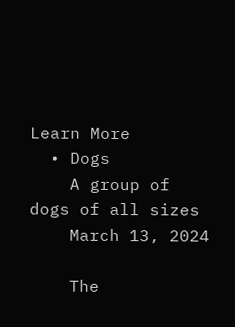Learn More
  • Dogs
    A group of dogs of all sizes
    March 13, 2024

    The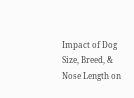Impact of Dog Size, Breed, & Nose Length on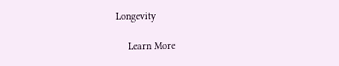Longevity

    Learn More